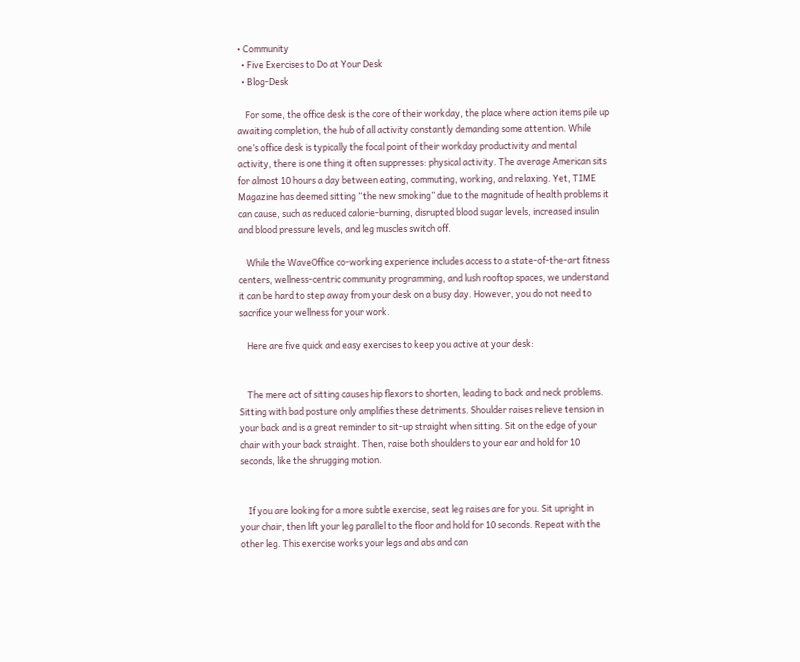• Community
  • Five Exercises to Do at Your Desk
  • Blog-Desk

    For some, the office desk is the core of their workday, the place where action items pile up awaiting completion, the hub of all activity constantly demanding some attention. While one’s office desk is typically the focal point of their workday productivity and mental activity, there is one thing it often suppresses: physical activity. The average American sits for almost 10 hours a day between eating, commuting, working, and relaxing. Yet, TIME Magazine has deemed sitting “the new smoking” due to the magnitude of health problems it can cause, such as reduced calorie-burning, disrupted blood sugar levels, increased insulin and blood pressure levels, and leg muscles switch off.

    While the WaveOffice co-working experience includes access to a state-of-the-art fitness centers, wellness-centric community programming, and lush rooftop spaces, we understand it can be hard to step away from your desk on a busy day. However, you do not need to sacrifice your wellness for your work.

    Here are five quick and easy exercises to keep you active at your desk:


    The mere act of sitting causes hip flexors to shorten, leading to back and neck problems. Sitting with bad posture only amplifies these detriments. Shoulder raises relieve tension in your back and is a great reminder to sit-up straight when sitting. Sit on the edge of your chair with your back straight. Then, raise both shoulders to your ear and hold for 10 seconds, like the shrugging motion.


    If you are looking for a more subtle exercise, seat leg raises are for you. Sit upright in your chair, then lift your leg parallel to the floor and hold for 10 seconds. Repeat with the other leg. This exercise works your legs and abs and can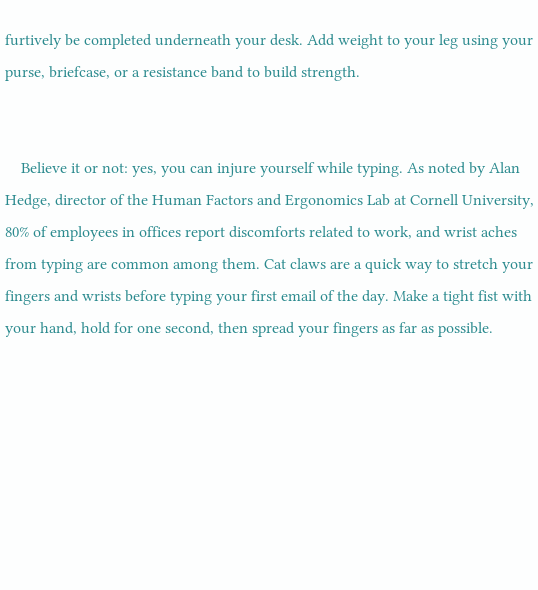furtively be completed underneath your desk. Add weight to your leg using your purse, briefcase, or a resistance band to build strength.


    Believe it or not: yes, you can injure yourself while typing. As noted by Alan Hedge, director of the Human Factors and Ergonomics Lab at Cornell University, 80% of employees in offices report discomforts related to work, and wrist aches from typing are common among them. Cat claws are a quick way to stretch your fingers and wrists before typing your first email of the day. Make a tight fist with your hand, hold for one second, then spread your fingers as far as possible.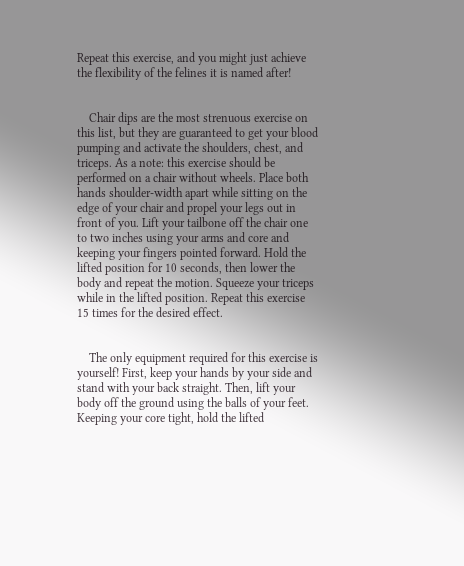Repeat this exercise, and you might just achieve the flexibility of the felines it is named after!


    Chair dips are the most strenuous exercise on this list, but they are guaranteed to get your blood pumping and activate the shoulders, chest, and triceps. As a note: this exercise should be performed on a chair without wheels. Place both hands shoulder-width apart while sitting on the edge of your chair and propel your legs out in front of you. Lift your tailbone off the chair one to two inches using your arms and core and keeping your fingers pointed forward. Hold the lifted position for 10 seconds, then lower the body and repeat the motion. Squeeze your triceps while in the lifted position. Repeat this exercise 15 times for the desired effect.


    The only equipment required for this exercise is yourself! First, keep your hands by your side and stand with your back straight. Then, lift your body off the ground using the balls of your feet. Keeping your core tight, hold the lifted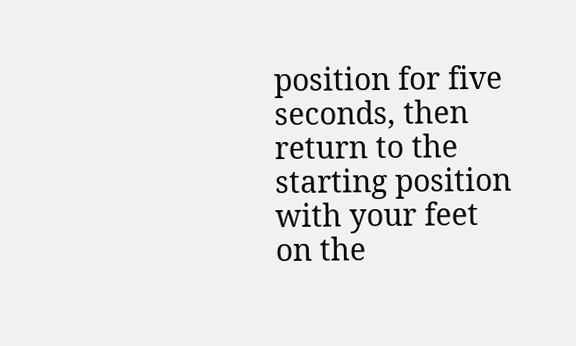position for five seconds, then return to the starting position with your feet on the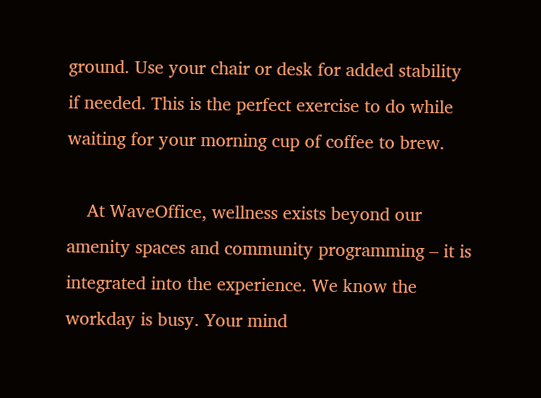ground. Use your chair or desk for added stability if needed. This is the perfect exercise to do while waiting for your morning cup of coffee to brew.

    At WaveOffice, wellness exists beyond our amenity spaces and community programming – it is integrated into the experience. We know the workday is busy. Your mind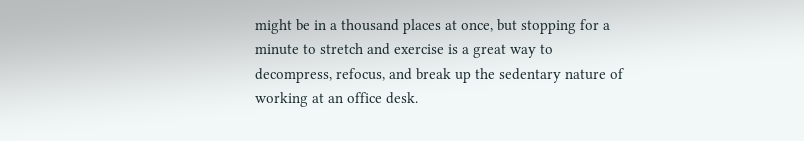might be in a thousand places at once, but stopping for a minute to stretch and exercise is a great way to decompress, refocus, and break up the sedentary nature of working at an office desk.